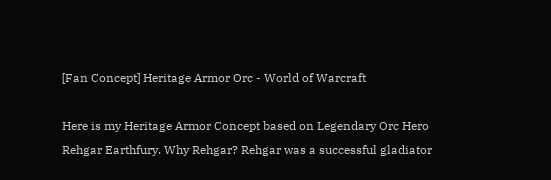[Fan Concept] Heritage Armor Orc - World of Warcraft

Here is my Heritage Armor Concept based on Legendary Orc Hero Rehgar Earthfury. Why Rehgar? Rehgar was a successful gladiator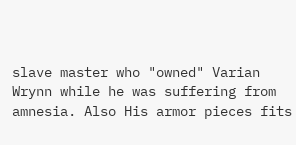slave master who "owned" Varian Wrynn while he was suffering from amnesia. Also His armor pieces fits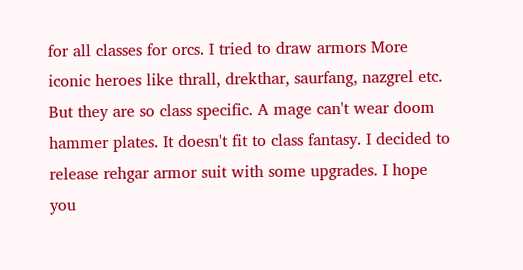for all classes for orcs. I tried to draw armors More iconic heroes like thrall, drekthar, saurfang, nazgrel etc. But they are so class specific. A mage can't wear doom hammer plates. It doesn't fit to class fantasy. I decided to release rehgar armor suit with some upgrades. I hope you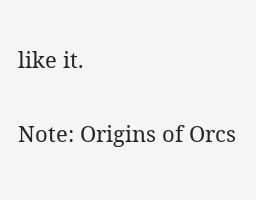like it.

Note: Origins of Orcs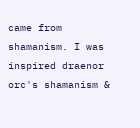came from shamanism. I was inspired draenor orc's shamanism &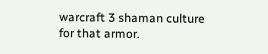warcraft 3 shaman culture for that armor.